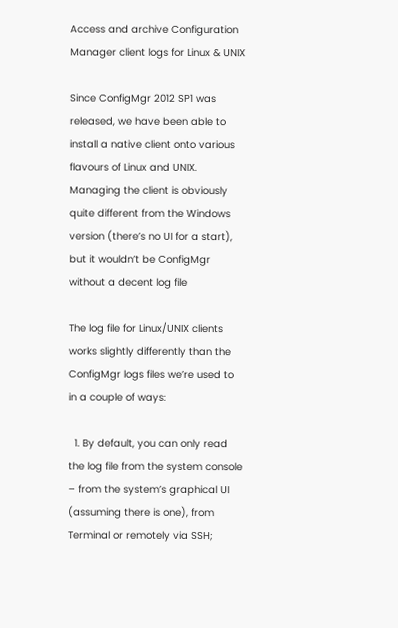Access and archive Configuration Manager client logs for Linux & UNIX

Since ConfigMgr 2012 SP1 was released, we have been able to install a native client onto various flavours of Linux and UNIX.  Managing the client is obviously quite different from the Windows version (there’s no UI for a start), but it wouldn’t be ConfigMgr without a decent log file

The log file for Linux/UNIX clients works slightly differently than the ConfigMgr logs files we’re used to in a couple of ways:

  1. By default, you can only read the log file from the system console – from the system’s graphical UI (assuming there is one), from Terminal or remotely via SSH;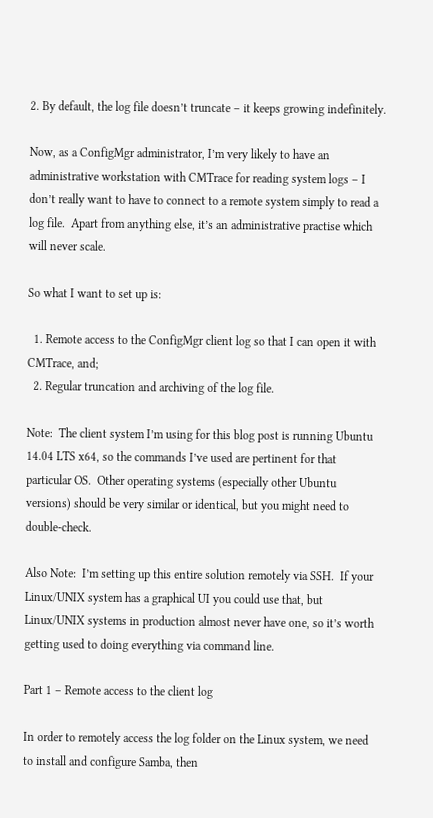2. By default, the log file doesn’t truncate – it keeps growing indefinitely.

Now, as a ConfigMgr administrator, I’m very likely to have an administrative workstation with CMTrace for reading system logs – I don’t really want to have to connect to a remote system simply to read a log file.  Apart from anything else, it’s an administrative practise which will never scale.

So what I want to set up is:

  1. Remote access to the ConfigMgr client log so that I can open it with CMTrace, and;
  2. Regular truncation and archiving of the log file.

Note:  The client system I’m using for this blog post is running Ubuntu 14.04 LTS x64, so the commands I’ve used are pertinent for that particular OS.  Other operating systems (especially other Ubuntu versions) should be very similar or identical, but you might need to double-check.

Also Note:  I’m setting up this entire solution remotely via SSH.  If your Linux/UNIX system has a graphical UI you could use that, but Linux/UNIX systems in production almost never have one, so it’s worth getting used to doing everything via command line.

Part 1 – Remote access to the client log

In order to remotely access the log folder on the Linux system, we need to install and configure Samba, then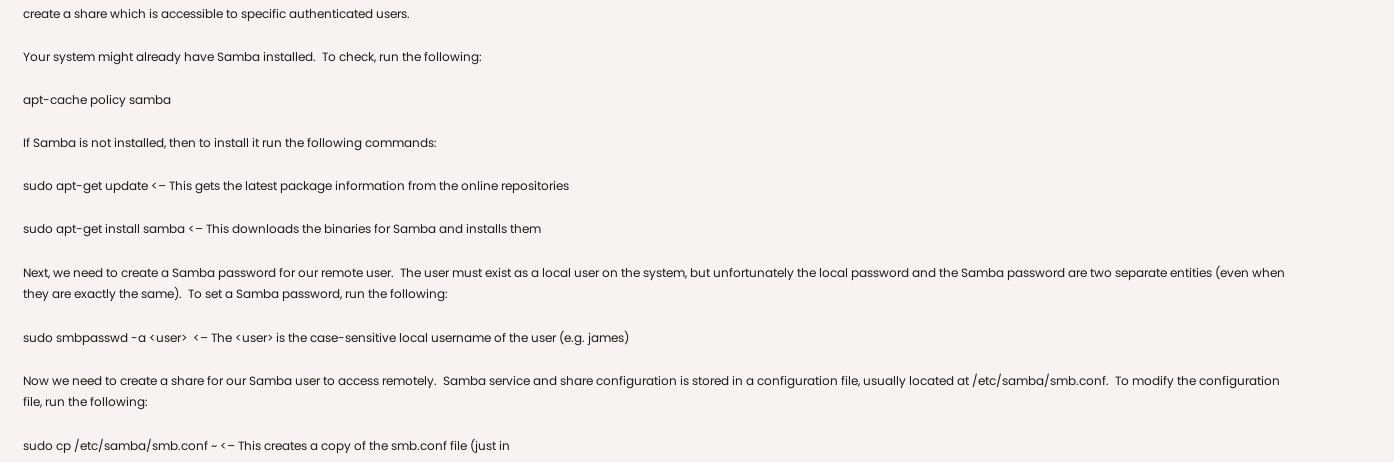create a share which is accessible to specific authenticated users.

Your system might already have Samba installed.  To check, run the following:

apt-cache policy samba

If Samba is not installed, then to install it run the following commands:

sudo apt-get update <– This gets the latest package information from the online repositories

sudo apt-get install samba <– This downloads the binaries for Samba and installs them

Next, we need to create a Samba password for our remote user.  The user must exist as a local user on the system, but unfortunately the local password and the Samba password are two separate entities (even when they are exactly the same).  To set a Samba password, run the following:

sudo smbpasswd -a <user>  <– The <user> is the case-sensitive local username of the user (e.g. james)

Now we need to create a share for our Samba user to access remotely.  Samba service and share configuration is stored in a configuration file, usually located at /etc/samba/smb.conf.  To modify the configuration file, run the following:

sudo cp /etc/samba/smb.conf ~ <– This creates a copy of the smb.conf file (just in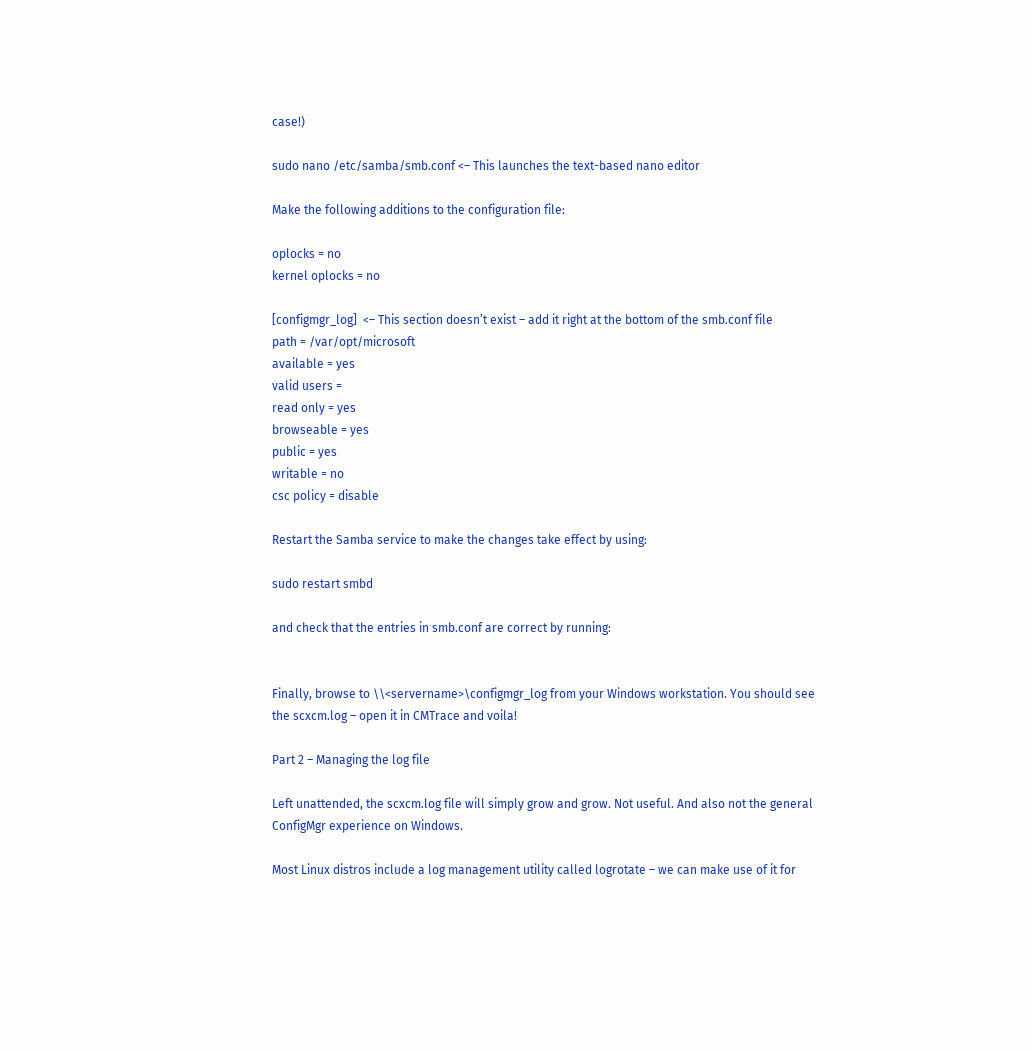case!)

sudo nano /etc/samba/smb.conf <– This launches the text-based nano editor

Make the following additions to the configuration file:

oplocks = no
kernel oplocks = no

[configmgr_log]  <– This section doesn’t exist – add it right at the bottom of the smb.conf file
path = /var/opt/microsoft
available = yes
valid users =
read only = yes
browseable = yes
public = yes
writable = no
csc policy = disable

Restart the Samba service to make the changes take effect by using:

sudo restart smbd

and check that the entries in smb.conf are correct by running:


Finally, browse to \\<servername>\configmgr_log from your Windows workstation. You should see the scxcm.log – open it in CMTrace and voila!

Part 2 – Managing the log file

Left unattended, the scxcm.log file will simply grow and grow. Not useful. And also not the general ConfigMgr experience on Windows.

Most Linux distros include a log management utility called logrotate – we can make use of it for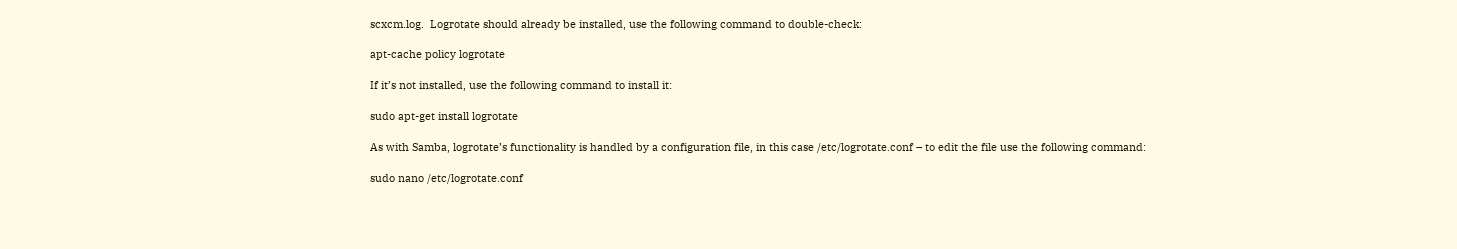scxcm.log.  Logrotate should already be installed, use the following command to double-check:

apt-cache policy logrotate

If it’s not installed, use the following command to install it:

sudo apt-get install logrotate

As with Samba, logrotate’s functionality is handled by a configuration file, in this case /etc/logrotate.conf – to edit the file use the following command:

sudo nano /etc/logrotate.conf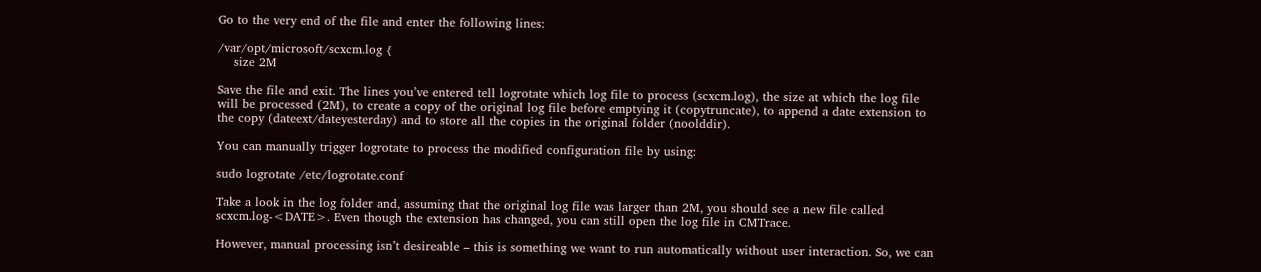Go to the very end of the file and enter the following lines:

/var/opt/microsoft/scxcm.log {
    size 2M

Save the file and exit. The lines you’ve entered tell logrotate which log file to process (scxcm.log), the size at which the log file will be processed (2M), to create a copy of the original log file before emptying it (copytruncate), to append a date extension to the copy (dateext/dateyesterday) and to store all the copies in the original folder (noolddir).

You can manually trigger logrotate to process the modified configuration file by using:

sudo logrotate /etc/logrotate.conf

Take a look in the log folder and, assuming that the original log file was larger than 2M, you should see a new file called scxcm.log-<DATE>. Even though the extension has changed, you can still open the log file in CMTrace.

However, manual processing isn’t desireable – this is something we want to run automatically without user interaction. So, we can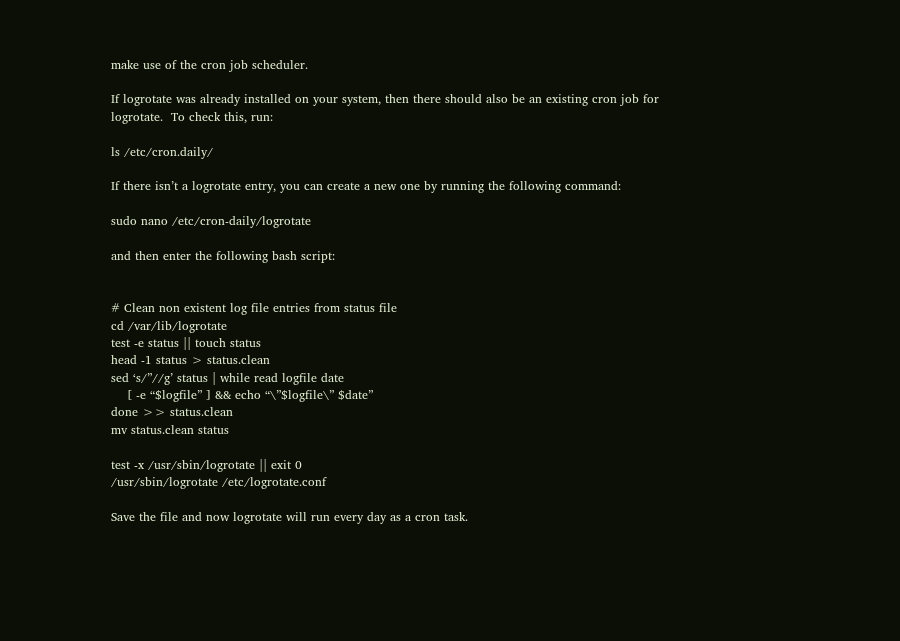make use of the cron job scheduler.

If logrotate was already installed on your system, then there should also be an existing cron job for logrotate.  To check this, run:

ls /etc/cron.daily/

If there isn’t a logrotate entry, you can create a new one by running the following command:

sudo nano /etc/cron-daily/logrotate

and then enter the following bash script:


# Clean non existent log file entries from status file
cd /var/lib/logrotate
test -e status || touch status
head -1 status > status.clean
sed ‘s/”//g’ status | while read logfile date
    [ -e “$logfile” ] && echo “\”$logfile\” $date”
done >> status.clean
mv status.clean status

test -x /usr/sbin/logrotate || exit 0
/usr/sbin/logrotate /etc/logrotate.conf

Save the file and now logrotate will run every day as a cron task.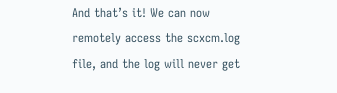And that’s it! We can now remotely access the scxcm.log file, and the log will never get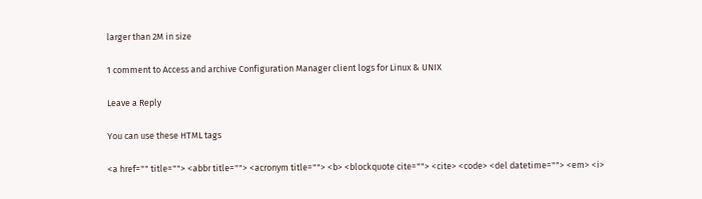larger than 2M in size

1 comment to Access and archive Configuration Manager client logs for Linux & UNIX

Leave a Reply

You can use these HTML tags

<a href="" title=""> <abbr title=""> <acronym title=""> <b> <blockquote cite=""> <cite> <code> <del datetime=""> <em> <i>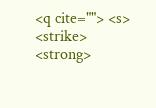<q cite=""> <s> <strike> <strong>